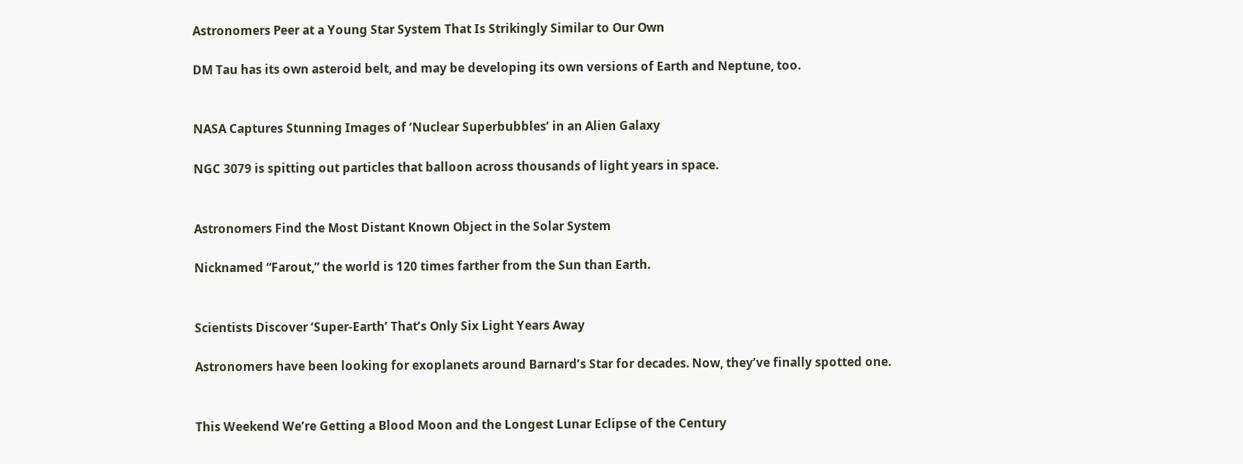Astronomers Peer at a Young Star System That Is Strikingly Similar to Our Own

DM Tau has its own asteroid belt, and may be developing its own versions of Earth and Neptune, too.


NASA Captures Stunning Images of ‘Nuclear Superbubbles’ in an Alien Galaxy

NGC 3079 is spitting out particles that balloon across thousands of light years in space.


Astronomers Find the Most Distant Known Object in the Solar System

Nicknamed “Farout,” the world is 120 times farther from the Sun than Earth.


Scientists Discover ‘Super-Earth’ That’s Only Six Light Years Away

Astronomers have been looking for exoplanets around Barnard’s Star for decades. Now, they’ve finally spotted one.


This Weekend We’re Getting a Blood Moon and the Longest Lunar Eclipse of the Century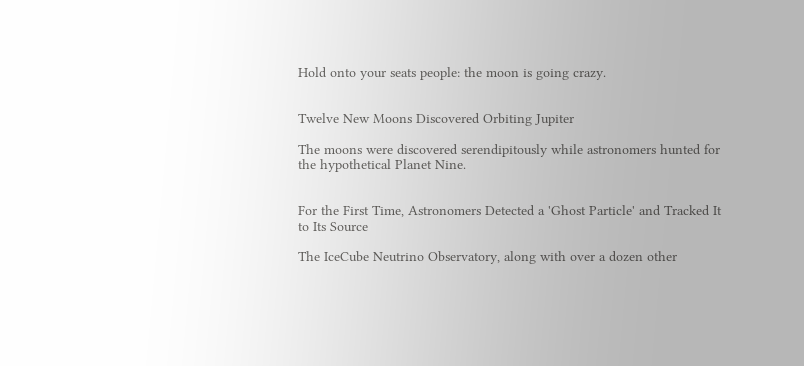Hold onto your seats people: the moon is going crazy.


Twelve New Moons Discovered Orbiting Jupiter

The moons were discovered serendipitously while astronomers hunted for the hypothetical Planet Nine.


For the First Time, Astronomers Detected a 'Ghost Particle' and Tracked It to Its Source

The IceCube Neutrino Observatory, along with over a dozen other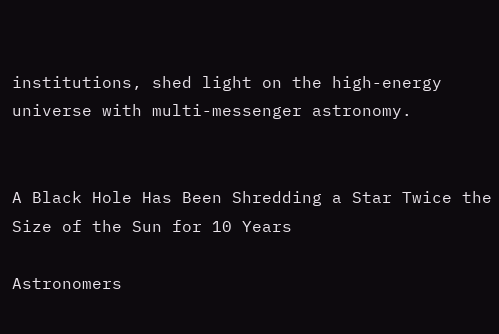institutions, shed light on the high-energy universe with multi-messenger astronomy.


A Black Hole Has Been Shredding a Star Twice the Size of the Sun for 10 Years

Astronomers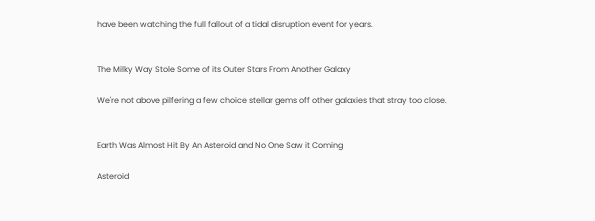have been watching the full fallout of a tidal disruption event for years.


The Milky Way Stole Some of its Outer Stars From Another Galaxy

We're not above pilfering a few choice stellar gems off other galaxies that stray too close.


Earth Was Almost Hit By An Asteroid and No One Saw it Coming

Asteroid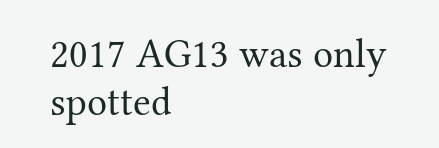2017 AG13 was only spotted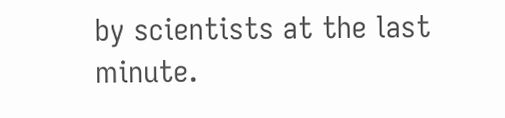by scientists at the last minute.